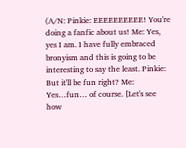(A/N: Pinkie: EEEEEEEEEE! You're doing a fanfic about us! Me: Yes, yes I am. I have fully embraced bronyism and this is going to be interesting to say the least. Pinkie: But it'll be fun right? Me: Yes…fun… of course. [Let's see how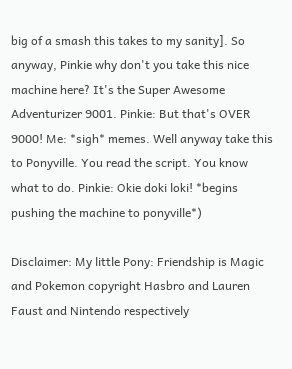big of a smash this takes to my sanity]. So anyway, Pinkie why don't you take this nice machine here? It's the Super Awesome Adventurizer 9001. Pinkie: But that's OVER 9000! Me: *sigh* memes. Well anyway take this to Ponyville. You read the script. You know what to do. Pinkie: Okie doki loki! *begins pushing the machine to ponyville*)

Disclaimer: My little Pony: Friendship is Magic and Pokemon copyright Hasbro and Lauren Faust and Nintendo respectively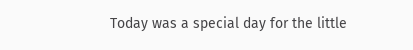Today was a special day for the little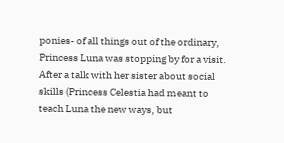ponies- of all things out of the ordinary, Princess Luna was stopping by for a visit. After a talk with her sister about social skills (Princess Celestia had meant to teach Luna the new ways, but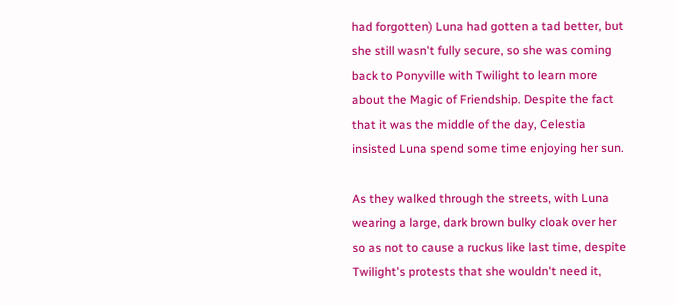had forgotten) Luna had gotten a tad better, but she still wasn't fully secure, so she was coming back to Ponyville with Twilight to learn more about the Magic of Friendship. Despite the fact that it was the middle of the day, Celestia insisted Luna spend some time enjoying her sun.

As they walked through the streets, with Luna wearing a large, dark brown bulky cloak over her so as not to cause a ruckus like last time, despite Twilight's protests that she wouldn't need it,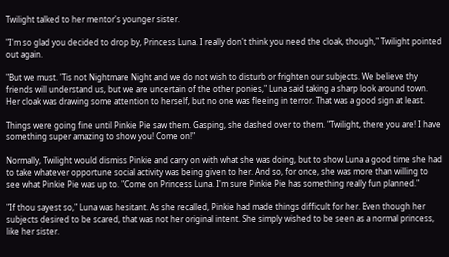Twilight talked to her mentor's younger sister.

"I'm so glad you decided to drop by, Princess Luna. I really don't think you need the cloak, though," Twilight pointed out again.

"But we must. 'Tis not Nightmare Night and we do not wish to disturb or frighten our subjects. We believe thy friends will understand us, but we are uncertain of the other ponies," Luna said taking a sharp look around town. Her cloak was drawing some attention to herself, but no one was fleeing in terror. That was a good sign at least.

Things were going fine until Pinkie Pie saw them. Gasping, she dashed over to them. "Twilight, there you are! I have something super amazing to show you! Come on!"

Normally, Twilight would dismiss Pinkie and carry on with what she was doing, but to show Luna a good time she had to take whatever opportune social activity was being given to her. And so, for once, she was more than willing to see what Pinkie Pie was up to. "Come on Princess Luna. I'm sure Pinkie Pie has something really fun planned."

"If thou sayest so," Luna was hesitant. As she recalled, Pinkie had made things difficult for her. Even though her subjects desired to be scared, that was not her original intent. She simply wished to be seen as a normal princess, like her sister.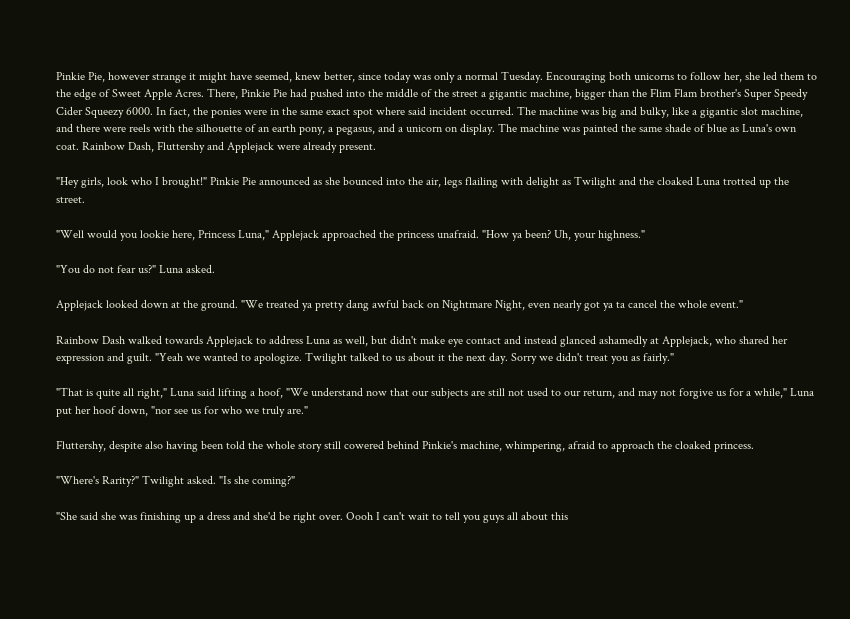Pinkie Pie, however strange it might have seemed, knew better, since today was only a normal Tuesday. Encouraging both unicorns to follow her, she led them to the edge of Sweet Apple Acres. There, Pinkie Pie had pushed into the middle of the street a gigantic machine, bigger than the Flim Flam brother's Super Speedy Cider Squeezy 6000. In fact, the ponies were in the same exact spot where said incident occurred. The machine was big and bulky, like a gigantic slot machine, and there were reels with the silhouette of an earth pony, a pegasus, and a unicorn on display. The machine was painted the same shade of blue as Luna's own coat. Rainbow Dash, Fluttershy and Applejack were already present.

"Hey girls, look who I brought!" Pinkie Pie announced as she bounced into the air, legs flailing with delight as Twilight and the cloaked Luna trotted up the street.

"Well would you lookie here, Princess Luna," Applejack approached the princess unafraid. "How ya been? Uh, your highness."

"You do not fear us?" Luna asked.

Applejack looked down at the ground. "We treated ya pretty dang awful back on Nightmare Night, even nearly got ya ta cancel the whole event."

Rainbow Dash walked towards Applejack to address Luna as well, but didn't make eye contact and instead glanced ashamedly at Applejack, who shared her expression and guilt. "Yeah we wanted to apologize. Twilight talked to us about it the next day. Sorry we didn't treat you as fairly."

"That is quite all right," Luna said lifting a hoof, "We understand now that our subjects are still not used to our return, and may not forgive us for a while," Luna put her hoof down, "nor see us for who we truly are."

Fluttershy, despite also having been told the whole story still cowered behind Pinkie's machine, whimpering, afraid to approach the cloaked princess.

"Where's Rarity?" Twilight asked. "Is she coming?"

"She said she was finishing up a dress and she'd be right over. Oooh I can't wait to tell you guys all about this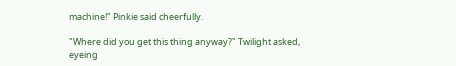machine!" Pinkie said cheerfully.

"Where did you get this thing anyway?" Twilight asked, eyeing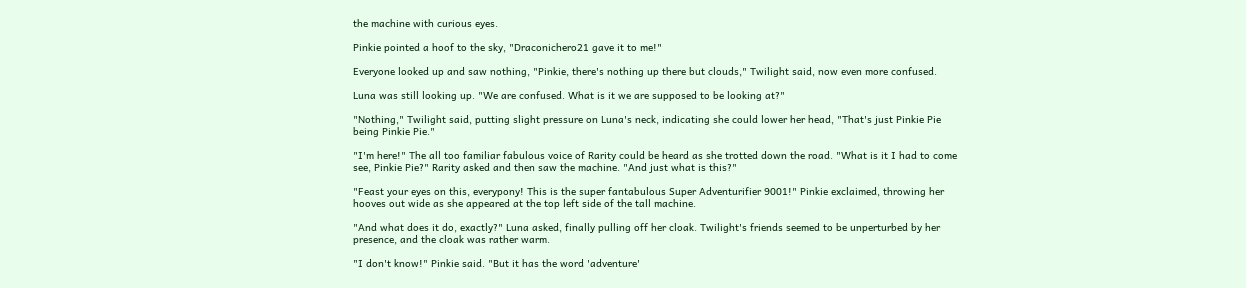the machine with curious eyes.

Pinkie pointed a hoof to the sky, "Draconichero21 gave it to me!"

Everyone looked up and saw nothing, "Pinkie, there's nothing up there but clouds," Twilight said, now even more confused.

Luna was still looking up. "We are confused. What is it we are supposed to be looking at?"

"Nothing," Twilight said, putting slight pressure on Luna's neck, indicating she could lower her head, "That's just Pinkie Pie being Pinkie Pie."

"I'm here!" The all too familiar fabulous voice of Rarity could be heard as she trotted down the road. "What is it I had to come see, Pinkie Pie?" Rarity asked and then saw the machine. "And just what is this?"

"Feast your eyes on this, everypony! This is the super fantabulous Super Adventurifier 9001!" Pinkie exclaimed, throwing her hooves out wide as she appeared at the top left side of the tall machine.

"And what does it do, exactly?" Luna asked, finally pulling off her cloak. Twilight's friends seemed to be unperturbed by her presence, and the cloak was rather warm.

"I don't know!" Pinkie said. "But it has the word 'adventure'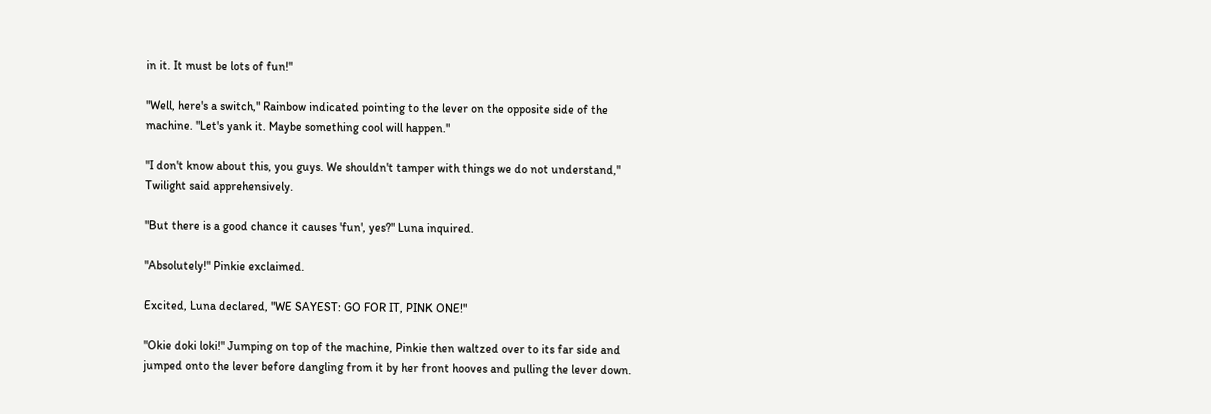in it. It must be lots of fun!"

"Well, here's a switch," Rainbow indicated pointing to the lever on the opposite side of the machine. "Let's yank it. Maybe something cool will happen."

"I don't know about this, you guys. We shouldn't tamper with things we do not understand," Twilight said apprehensively.

"But there is a good chance it causes 'fun', yes?" Luna inquired.

"Absolutely!" Pinkie exclaimed.

Excited, Luna declared, "WE SAYEST: GO FOR IT, PINK ONE!"

"Okie doki loki!" Jumping on top of the machine, Pinkie then waltzed over to its far side and jumped onto the lever before dangling from it by her front hooves and pulling the lever down.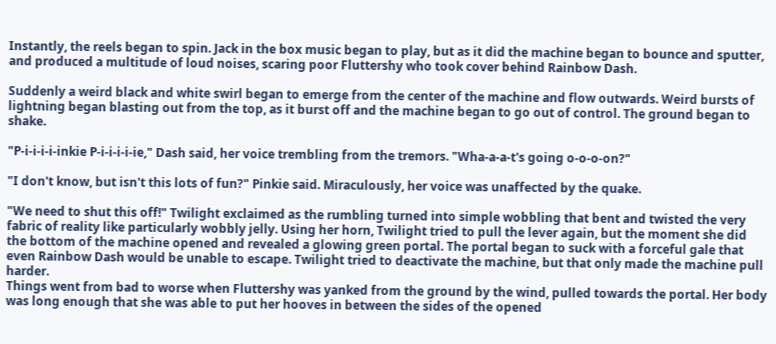Instantly, the reels began to spin. Jack in the box music began to play, but as it did the machine began to bounce and sputter, and produced a multitude of loud noises, scaring poor Fluttershy who took cover behind Rainbow Dash.

Suddenly a weird black and white swirl began to emerge from the center of the machine and flow outwards. Weird bursts of lightning began blasting out from the top, as it burst off and the machine began to go out of control. The ground began to shake.

"P-i-i-i-i-inkie P-i-i-i-i-ie," Dash said, her voice trembling from the tremors. "Wha-a-a-t's going o-o-o-on?"

"I don't know, but isn't this lots of fun?" Pinkie said. Miraculously, her voice was unaffected by the quake.

"We need to shut this off!" Twilight exclaimed as the rumbling turned into simple wobbling that bent and twisted the very fabric of reality like particularly wobbly jelly. Using her horn, Twilight tried to pull the lever again, but the moment she did the bottom of the machine opened and revealed a glowing green portal. The portal began to suck with a forceful gale that even Rainbow Dash would be unable to escape. Twilight tried to deactivate the machine, but that only made the machine pull harder.
Things went from bad to worse when Fluttershy was yanked from the ground by the wind, pulled towards the portal. Her body was long enough that she was able to put her hooves in between the sides of the opened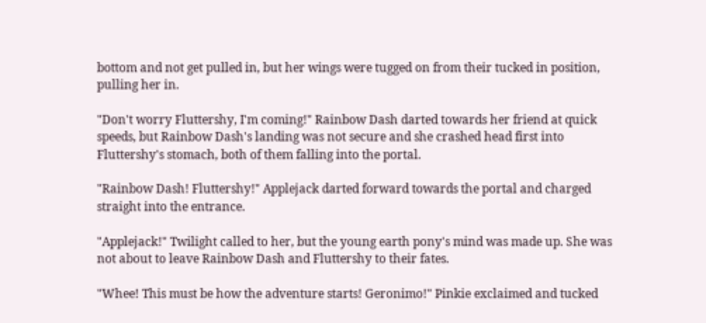bottom and not get pulled in, but her wings were tugged on from their tucked in position, pulling her in.

"Don't worry Fluttershy, I'm coming!" Rainbow Dash darted towards her friend at quick speeds, but Rainbow Dash's landing was not secure and she crashed head first into Fluttershy's stomach, both of them falling into the portal.

"Rainbow Dash! Fluttershy!" Applejack darted forward towards the portal and charged straight into the entrance.

"Applejack!" Twilight called to her, but the young earth pony's mind was made up. She was not about to leave Rainbow Dash and Fluttershy to their fates.

"Whee! This must be how the adventure starts! Geronimo!" Pinkie exclaimed and tucked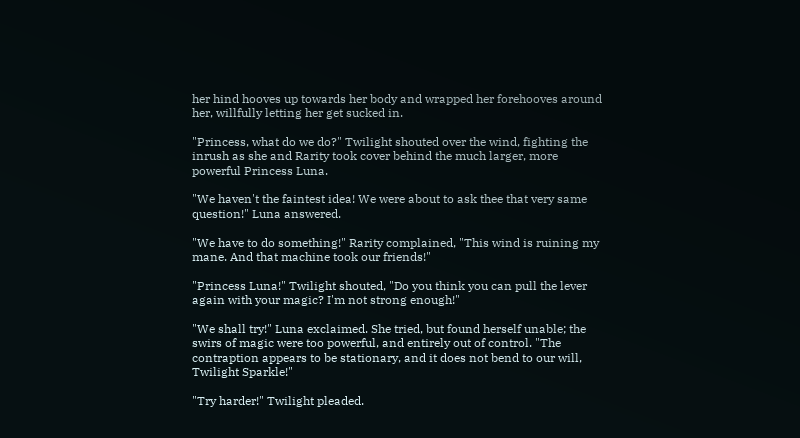her hind hooves up towards her body and wrapped her forehooves around her, willfully letting her get sucked in.

"Princess, what do we do?" Twilight shouted over the wind, fighting the inrush as she and Rarity took cover behind the much larger, more powerful Princess Luna.

"We haven't the faintest idea! We were about to ask thee that very same question!" Luna answered.

"We have to do something!" Rarity complained, "This wind is ruining my mane. And that machine took our friends!"

"Princess Luna!" Twilight shouted, "Do you think you can pull the lever again with your magic? I'm not strong enough!"

"We shall try!" Luna exclaimed. She tried, but found herself unable; the swirs of magic were too powerful, and entirely out of control. "The contraption appears to be stationary, and it does not bend to our will, Twilight Sparkle!"

"Try harder!" Twilight pleaded.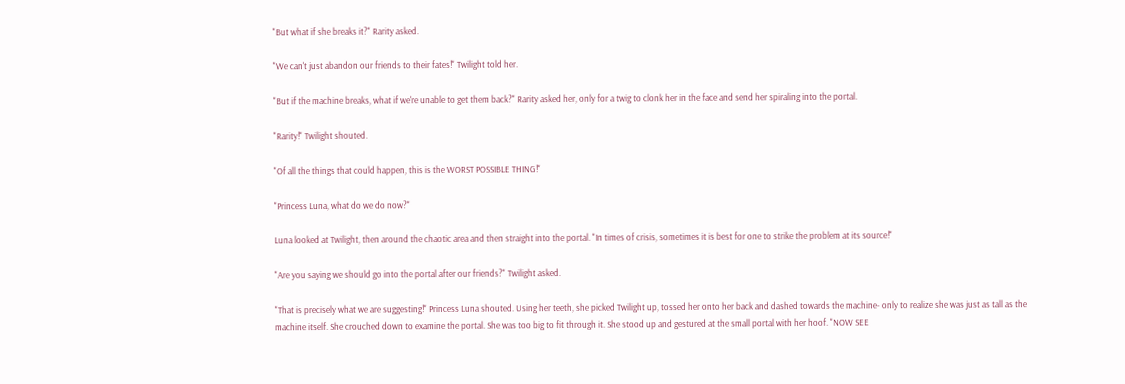"But what if she breaks it?" Rarity asked.

"We can't just abandon our friends to their fates!" Twilight told her.

"But if the machine breaks, what if we're unable to get them back?" Rarity asked her, only for a twig to clonk her in the face and send her spiraling into the portal.

"Rarity!" Twilight shouted.

"Of all the things that could happen, this is the WORST POSSIBLE THING!"

"Princess Luna, what do we do now?"

Luna looked at Twilight, then around the chaotic area and then straight into the portal. "In times of crisis, sometimes it is best for one to strike the problem at its source!"

"Are you saying we should go into the portal after our friends?" Twilight asked.

"That is precisely what we are suggesting!" Princess Luna shouted. Using her teeth, she picked Twilight up, tossed her onto her back and dashed towards the machine- only to realize she was just as tall as the machine itself. She crouched down to examine the portal. She was too big to fit through it. She stood up and gestured at the small portal with her hoof. "NOW SEE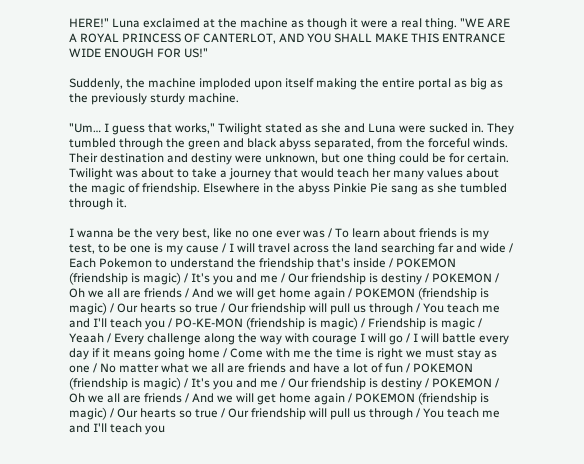HERE!" Luna exclaimed at the machine as though it were a real thing. "WE ARE A ROYAL PRINCESS OF CANTERLOT, AND YOU SHALL MAKE THIS ENTRANCE WIDE ENOUGH FOR US!"

Suddenly, the machine imploded upon itself making the entire portal as big as the previously sturdy machine.

"Um… I guess that works," Twilight stated as she and Luna were sucked in. They tumbled through the green and black abyss separated, from the forceful winds. Their destination and destiny were unknown, but one thing could be for certain. Twilight was about to take a journey that would teach her many values about the magic of friendship. Elsewhere in the abyss Pinkie Pie sang as she tumbled through it.

I wanna be the very best, like no one ever was / To learn about friends is my test, to be one is my cause / I will travel across the land searching far and wide / Each Pokemon to understand the friendship that's inside / POKEMON (friendship is magic) / It's you and me / Our friendship is destiny / POKEMON / Oh we all are friends / And we will get home again / POKEMON (friendship is magic) / Our hearts so true / Our friendship will pull us through / You teach me and I'll teach you / PO-KE-MON (friendship is magic) / Friendship is magic / Yeaah / Every challenge along the way with courage I will go / I will battle every day if it means going home / Come with me the time is right we must stay as one / No matter what we all are friends and have a lot of fun / POKEMON (friendship is magic) / It's you and me / Our friendship is destiny / POKEMON / Oh we all are friends / And we will get home again / POKEMON (friendship is magic) / Our hearts so true / Our friendship will pull us through / You teach me and I'll teach you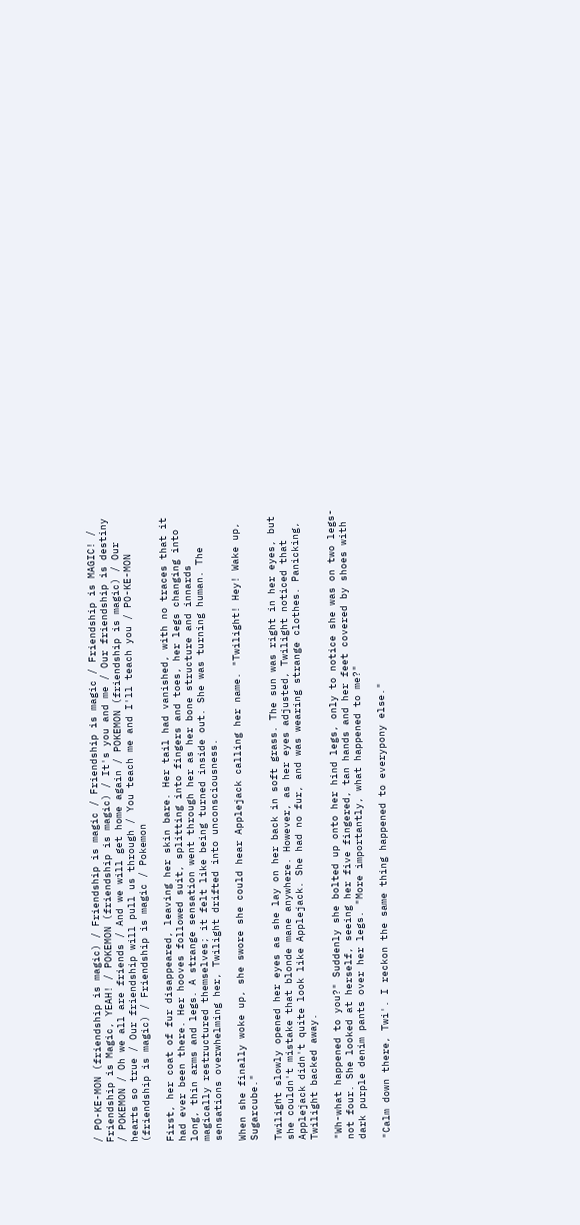/ PO-KE-MON (friendship is magic) / Friendship is magic / Friendship is magic / Friendship is MAGIC! / Friendship is Magic, YEAH! / POKEMON (friendship is magic) / It's you and me / Our friendship is destiny / POKEMON / Oh we all are friends / And we will get home again / POKEMON (friendship is magic) / Our hearts so true / Our friendship will pull us through / You teach me and I'll teach you / PO-KE-MON (friendship is magic) / Friendship is magic / Pokemon

First, her coat of fur disappeared, leaving her skin bare. Her tail had vanished, with no traces that it had ever been there. Her hooves followed suit, splitting into fingers and toes, her legs changing into long, thin arms and legs. A strange sensation went through her as her bone structure and innards magically restructured themselves; it felt like being turned inside out. She was turning human. The sensations overwhelming her, Twilight drifted into unconsciousness.

When she finally woke up, she swore she could hear Applejack calling her name. "Twilight! Hey! Wake up, Sugarcube."

Twilight slowly opened her eyes as she lay on her back in soft grass. The sun was right in her eyes, but she couldn't mistake that blonde mane anywhere. However, as her eyes adjusted, Twilight noticed that Applejack didn't quite look like Applejack. She had no fur, and was wearing strange clothes. Panicking, Twilight backed away.

"Wh-what happened to you?" Suddenly she bolted up onto her hind legs, only to notice she was on two legs- not four. She looked at herself, seeing her five fingered, tan hands and her feet covered by shoes with dark purple denim pants over her legs. "More importantly, what happened to me?"

"Calm down there, Twi'. I reckon the same thing happened to everypony else."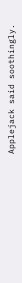Applejack said soothingly.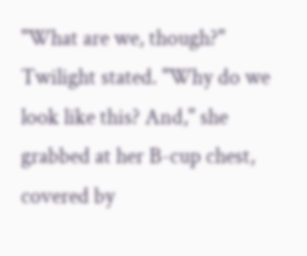"What are we, though?" Twilight stated. "Why do we look like this? And," she grabbed at her B-cup chest, covered by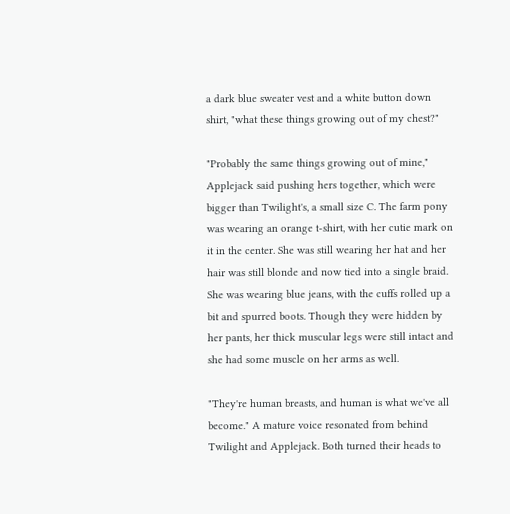a dark blue sweater vest and a white button down shirt, "what these things growing out of my chest?"

"Probably the same things growing out of mine," Applejack said pushing hers together, which were bigger than Twilight's, a small size C. The farm pony was wearing an orange t-shirt, with her cutie mark on it in the center. She was still wearing her hat and her hair was still blonde and now tied into a single braid. She was wearing blue jeans, with the cuffs rolled up a bit and spurred boots. Though they were hidden by her pants, her thick muscular legs were still intact and she had some muscle on her arms as well.

"They're human breasts, and human is what we've all become." A mature voice resonated from behind Twilight and Applejack. Both turned their heads to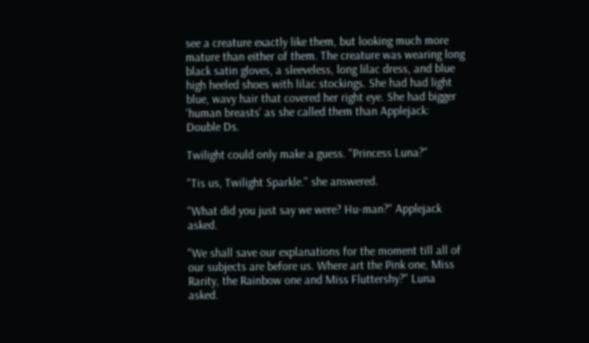see a creature exactly like them, but looking much more mature than either of them. The creature was wearing long black satin gloves, a sleeveless, long lilac dress, and blue high heeled shoes with lilac stockings. She had had light blue, wavy hair that covered her right eye. She had bigger 'human breasts' as she called them than Applejack: Double Ds.

Twilight could only make a guess. "Princess Luna?"

"Tis us, Twilight Sparkle." she answered.

"What did you just say we were? Hu-man?" Applejack asked.

"We shall save our explanations for the moment till all of our subjects are before us. Where art the Pink one, Miss Rarity, the Rainbow one and Miss Fluttershy?" Luna asked.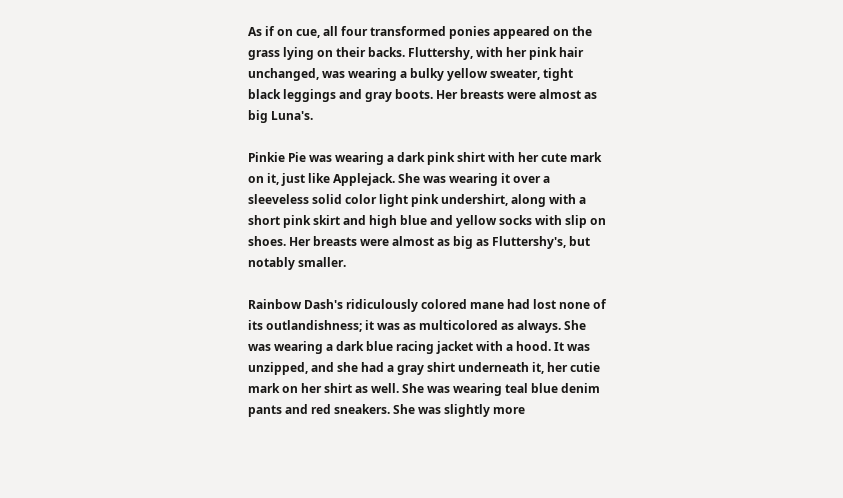As if on cue, all four transformed ponies appeared on the grass lying on their backs. Fluttershy, with her pink hair unchanged, was wearing a bulky yellow sweater, tight black leggings and gray boots. Her breasts were almost as big Luna's.

Pinkie Pie was wearing a dark pink shirt with her cute mark on it, just like Applejack. She was wearing it over a sleeveless solid color light pink undershirt, along with a short pink skirt and high blue and yellow socks with slip on shoes. Her breasts were almost as big as Fluttershy's, but notably smaller.

Rainbow Dash's ridiculously colored mane had lost none of its outlandishness; it was as multicolored as always. She was wearing a dark blue racing jacket with a hood. It was unzipped, and she had a gray shirt underneath it, her cutie mark on her shirt as well. She was wearing teal blue denim pants and red sneakers. She was slightly more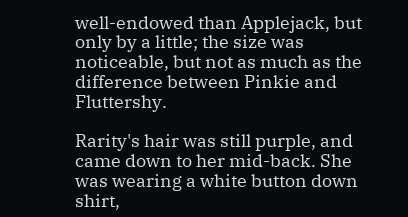well-endowed than Applejack, but only by a little; the size was noticeable, but not as much as the difference between Pinkie and Fluttershy.

Rarity's hair was still purple, and came down to her mid-back. She was wearing a white button down shirt,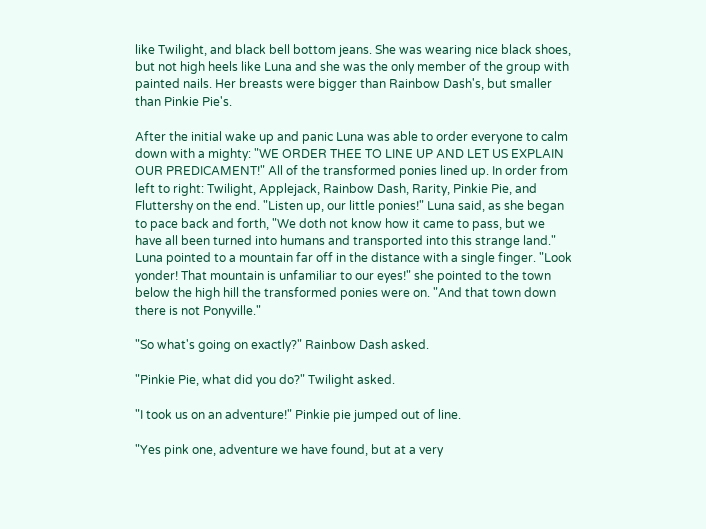like Twilight, and black bell bottom jeans. She was wearing nice black shoes, but not high heels like Luna and she was the only member of the group with painted nails. Her breasts were bigger than Rainbow Dash's, but smaller than Pinkie Pie's.

After the initial wake up and panic Luna was able to order everyone to calm down with a mighty: "WE ORDER THEE TO LINE UP AND LET US EXPLAIN OUR PREDICAMENT!" All of the transformed ponies lined up. In order from left to right: Twilight, Applejack, Rainbow Dash, Rarity, Pinkie Pie, and Fluttershy on the end. "Listen up, our little ponies!" Luna said, as she began to pace back and forth, "We doth not know how it came to pass, but we have all been turned into humans and transported into this strange land." Luna pointed to a mountain far off in the distance with a single finger. "Look yonder! That mountain is unfamiliar to our eyes!" she pointed to the town below the high hill the transformed ponies were on. "And that town down there is not Ponyville."

"So what's going on exactly?" Rainbow Dash asked.

"Pinkie Pie, what did you do?" Twilight asked.

"I took us on an adventure!" Pinkie pie jumped out of line.

"Yes pink one, adventure we have found, but at a very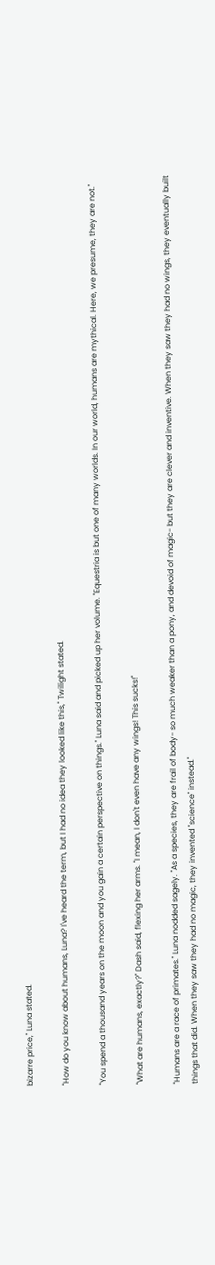bizarre price," Luna stated.

"How do you know about humans, Luna? I've heard the term, but I had no idea they looked like this," Twilight stated.

"You spend a thousand years on the moon and you gain a certain perspective on things." Luna said and picked up her volume. "Equestria is but one of many worlds. In our world, humans are mythical. Here, we presume, they are not."

"What are humans, exactly?" Dash said, flexing her arms. "I mean, I don't even have any wings! This sucks!"

"Humans are a race of primates." Luna nodded sagely. "As a species, they are frail of body- so much weaker than a pony, and devoid of magic- but they are clever and inventive. When they saw they had no wings, they eventually built things that did. When they saw they had no magic, they invented "science" instead."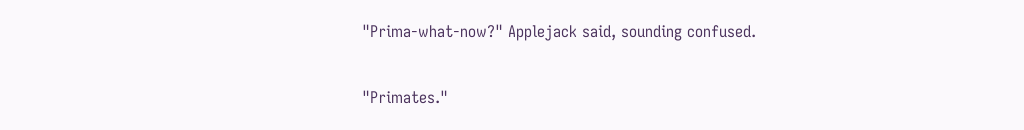"Prima-what-now?" Applejack said, sounding confused.

"Primates."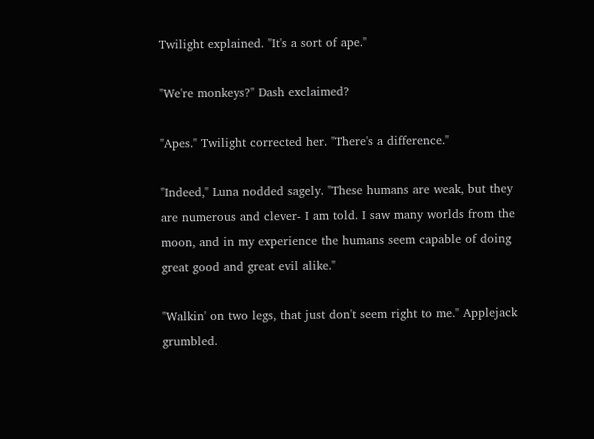Twilight explained. "It's a sort of ape."

"We're monkeys?" Dash exclaimed?

"Apes." Twilight corrected her. "There's a difference."

"Indeed," Luna nodded sagely. "These humans are weak, but they are numerous and clever- I am told. I saw many worlds from the moon, and in my experience the humans seem capable of doing great good and great evil alike."

"Walkin' on two legs, that just don't seem right to me." Applejack grumbled.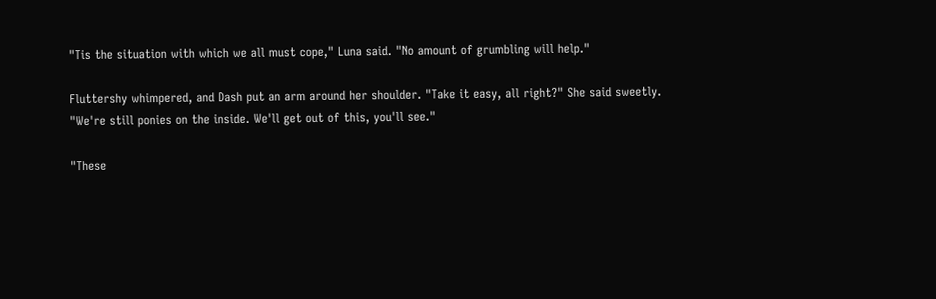"Tis the situation with which we all must cope," Luna said. "No amount of grumbling will help."

Fluttershy whimpered, and Dash put an arm around her shoulder. "Take it easy, all right?" She said sweetly. "We're still ponies on the inside. We'll get out of this, you'll see."

"These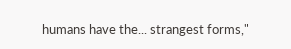humans have the... strangest forms,"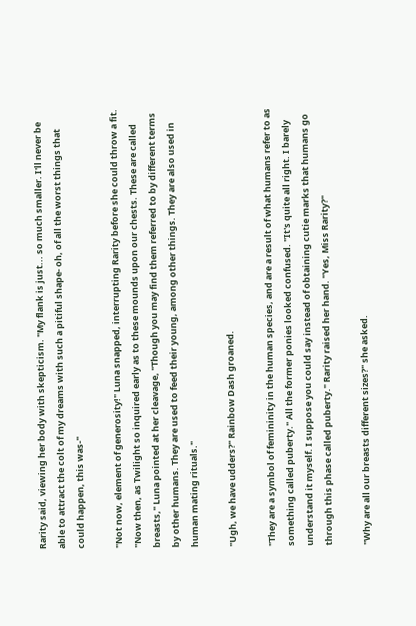Rarity said, viewing her body with skepticism. "My flank is just... so much smaller. I'll never be able to attract the colt of my dreams with such a pitiful shape- oh, of all the worst things that could happen, this was-"

"Not now, element of generosity!" Luna snapped, interrupting Rarity before she could throw a fit. "Now then, as Twilight so inquired early as to these mounds upon our chests. These are called breasts," Luna pointed at her cleavage, "Though you may find them referred to by different terms by other humans. They are used to feed their young, among other things. They are also used in human mating rituals."

"Ugh, we have udders?" Rainbow Dash groaned.

"They are a symbol of femininity in the human species, and are a result of what humans refer to as something called puberty." All the former ponies looked confused. "It's quite all right. I barely understand it myself. I suppose you could say instead of obtaining cutie marks that humans go through this phase called puberty." Rarity raised her hand. "Yes, Miss Rarity?"

"Why are all our breasts different sizes?" she asked.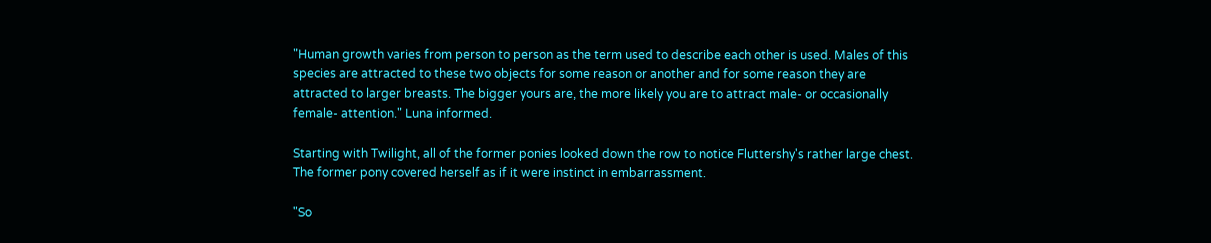"Human growth varies from person to person as the term used to describe each other is used. Males of this species are attracted to these two objects for some reason or another and for some reason they are attracted to larger breasts. The bigger yours are, the more likely you are to attract male- or occasionally female- attention." Luna informed.

Starting with Twilight, all of the former ponies looked down the row to notice Fluttershy's rather large chest. The former pony covered herself as if it were instinct in embarrassment.

"So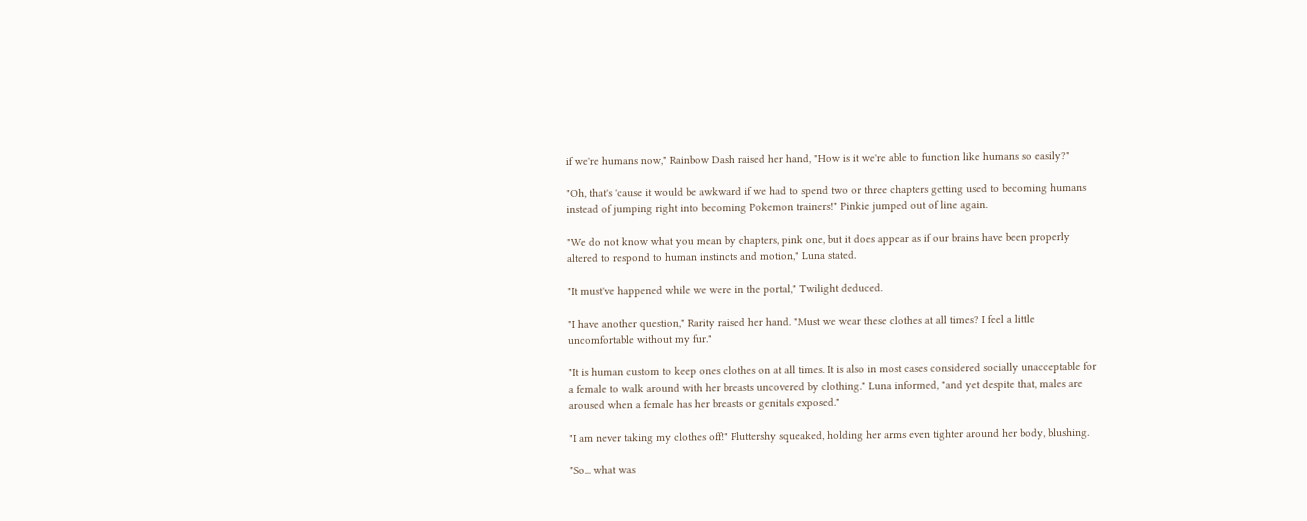if we're humans now," Rainbow Dash raised her hand, "How is it we're able to function like humans so easily?"

"Oh, that's 'cause it would be awkward if we had to spend two or three chapters getting used to becoming humans instead of jumping right into becoming Pokemon trainers!" Pinkie jumped out of line again.

"We do not know what you mean by chapters, pink one, but it does appear as if our brains have been properly altered to respond to human instincts and motion," Luna stated.

"It must've happened while we were in the portal," Twilight deduced.

"I have another question," Rarity raised her hand. "Must we wear these clothes at all times? I feel a little uncomfortable without my fur."

"It is human custom to keep ones clothes on at all times. It is also in most cases considered socially unacceptable for a female to walk around with her breasts uncovered by clothing." Luna informed, "and yet despite that, males are aroused when a female has her breasts or genitals exposed."

"I am never taking my clothes off!" Fluttershy squeaked, holding her arms even tighter around her body, blushing.

"So... what was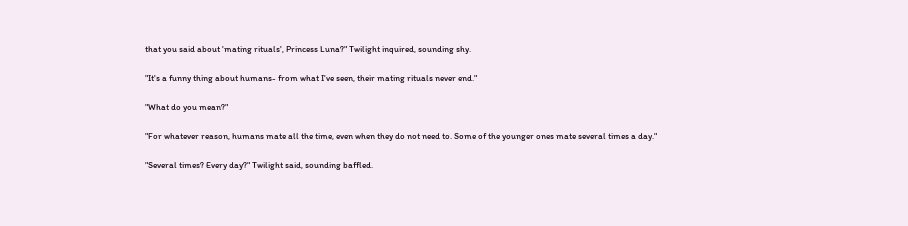that you said about 'mating rituals', Princess Luna?" Twilight inquired, sounding shy.

"It's a funny thing about humans- from what I've seen, their mating rituals never end."

"What do you mean?"

"For whatever reason, humans mate all the time, even when they do not need to. Some of the younger ones mate several times a day."

"Several times? Every day?" Twilight said, sounding baffled.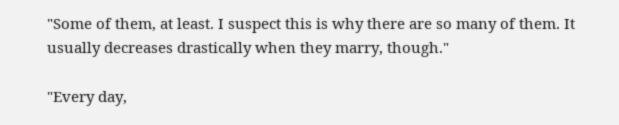"Some of them, at least. I suspect this is why there are so many of them. It usually decreases drastically when they marry, though."

"Every day,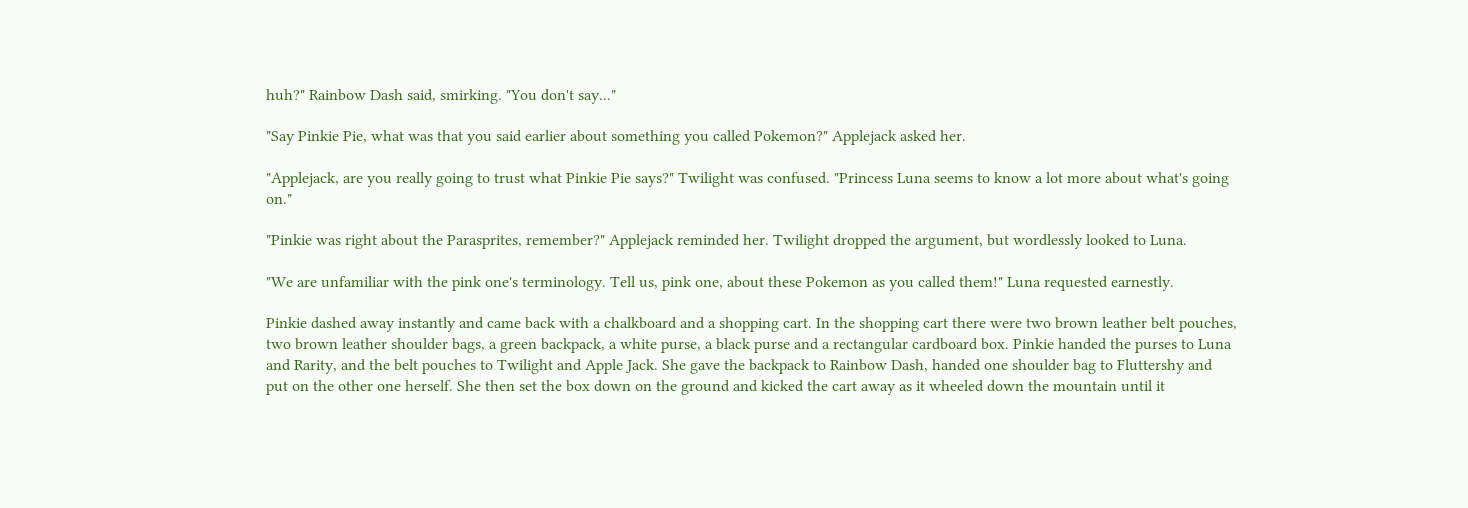huh?" Rainbow Dash said, smirking. "You don't say..."

"Say Pinkie Pie, what was that you said earlier about something you called Pokemon?" Applejack asked her.

"Applejack, are you really going to trust what Pinkie Pie says?" Twilight was confused. "Princess Luna seems to know a lot more about what's going on."

"Pinkie was right about the Parasprites, remember?" Applejack reminded her. Twilight dropped the argument, but wordlessly looked to Luna.

"We are unfamiliar with the pink one's terminology. Tell us, pink one, about these Pokemon as you called them!" Luna requested earnestly.

Pinkie dashed away instantly and came back with a chalkboard and a shopping cart. In the shopping cart there were two brown leather belt pouches, two brown leather shoulder bags, a green backpack, a white purse, a black purse and a rectangular cardboard box. Pinkie handed the purses to Luna and Rarity, and the belt pouches to Twilight and Apple Jack. She gave the backpack to Rainbow Dash, handed one shoulder bag to Fluttershy and put on the other one herself. She then set the box down on the ground and kicked the cart away as it wheeled down the mountain until it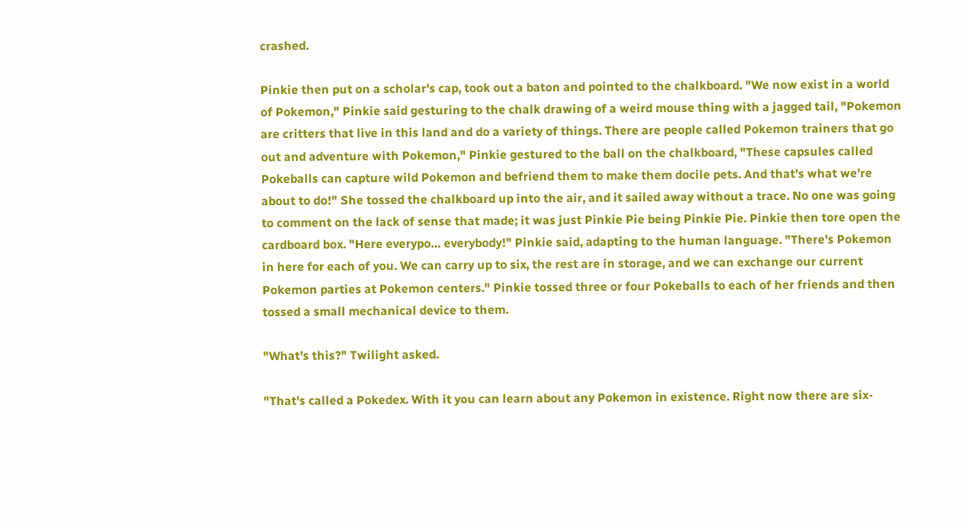crashed.

Pinkie then put on a scholar's cap, took out a baton and pointed to the chalkboard. "We now exist in a world of Pokemon," Pinkie said gesturing to the chalk drawing of a weird mouse thing with a jagged tail, "Pokemon are critters that live in this land and do a variety of things. There are people called Pokemon trainers that go out and adventure with Pokemon," Pinkie gestured to the ball on the chalkboard, "These capsules called Pokeballs can capture wild Pokemon and befriend them to make them docile pets. And that's what we're about to do!" She tossed the chalkboard up into the air, and it sailed away without a trace. No one was going to comment on the lack of sense that made; it was just Pinkie Pie being Pinkie Pie. Pinkie then tore open the cardboard box. "Here everypo… everybody!" Pinkie said, adapting to the human language. "There's Pokemon in here for each of you. We can carry up to six, the rest are in storage, and we can exchange our current Pokemon parties at Pokemon centers." Pinkie tossed three or four Pokeballs to each of her friends and then tossed a small mechanical device to them.

"What's this?" Twilight asked.

"That's called a Pokedex. With it you can learn about any Pokemon in existence. Right now there are six-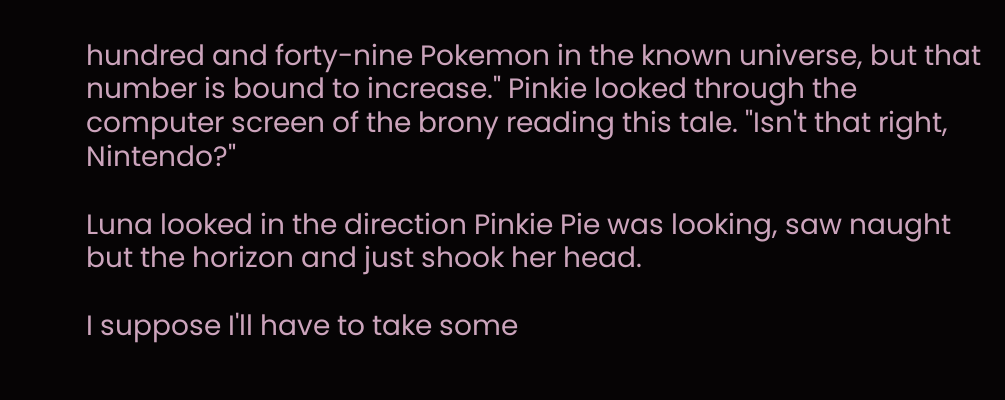hundred and forty-nine Pokemon in the known universe, but that number is bound to increase." Pinkie looked through the computer screen of the brony reading this tale. "Isn't that right, Nintendo?"

Luna looked in the direction Pinkie Pie was looking, saw naught but the horizon and just shook her head.

I suppose I'll have to take some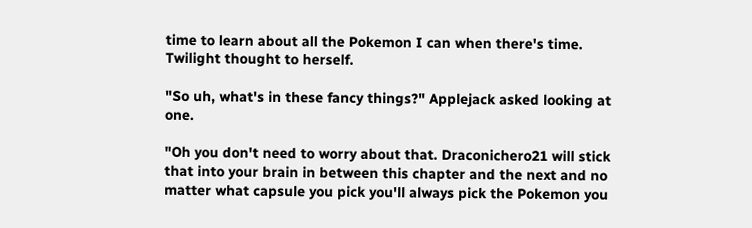time to learn about all the Pokemon I can when there's time. Twilight thought to herself.

"So uh, what's in these fancy things?" Applejack asked looking at one.

"Oh you don't need to worry about that. Draconichero21 will stick that into your brain in between this chapter and the next and no matter what capsule you pick you'll always pick the Pokemon you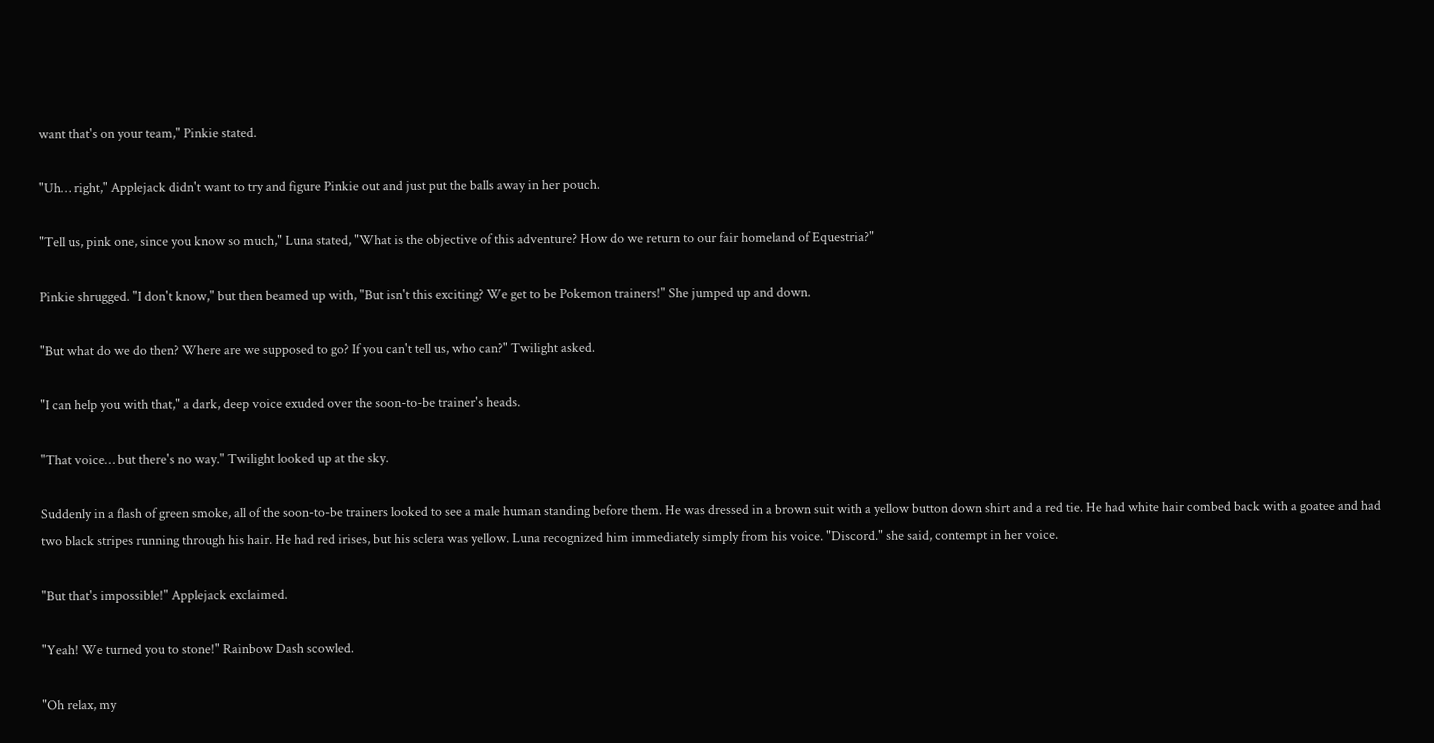want that's on your team," Pinkie stated.

"Uh… right," Applejack didn't want to try and figure Pinkie out and just put the balls away in her pouch.

"Tell us, pink one, since you know so much," Luna stated, "What is the objective of this adventure? How do we return to our fair homeland of Equestria?"

Pinkie shrugged. "I don't know," but then beamed up with, "But isn't this exciting? We get to be Pokemon trainers!" She jumped up and down.

"But what do we do then? Where are we supposed to go? If you can't tell us, who can?" Twilight asked.

"I can help you with that," a dark, deep voice exuded over the soon-to-be trainer's heads.

"That voice… but there's no way." Twilight looked up at the sky.

Suddenly in a flash of green smoke, all of the soon-to-be trainers looked to see a male human standing before them. He was dressed in a brown suit with a yellow button down shirt and a red tie. He had white hair combed back with a goatee and had two black stripes running through his hair. He had red irises, but his sclera was yellow. Luna recognized him immediately simply from his voice. "Discord." she said, contempt in her voice.

"But that's impossible!" Applejack exclaimed.

"Yeah! We turned you to stone!" Rainbow Dash scowled.

"Oh relax, my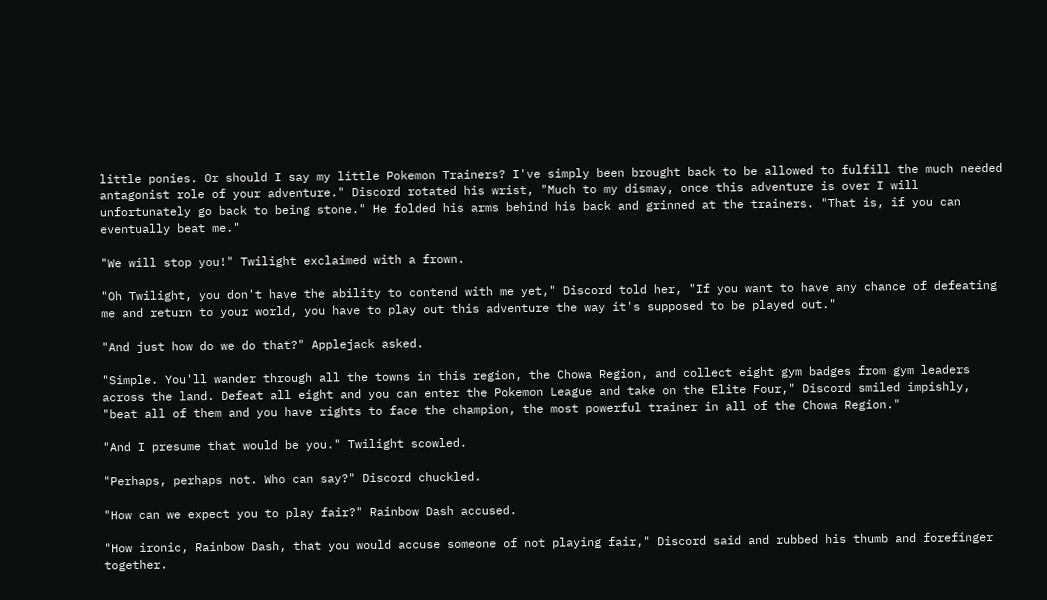little ponies. Or should I say my little Pokemon Trainers? I've simply been brought back to be allowed to fulfill the much needed antagonist role of your adventure." Discord rotated his wrist, "Much to my dismay, once this adventure is over I will unfortunately go back to being stone." He folded his arms behind his back and grinned at the trainers. "That is, if you can eventually beat me."

"We will stop you!" Twilight exclaimed with a frown.

"Oh Twilight, you don't have the ability to contend with me yet," Discord told her, "If you want to have any chance of defeating me and return to your world, you have to play out this adventure the way it's supposed to be played out."

"And just how do we do that?" Applejack asked.

"Simple. You'll wander through all the towns in this region, the Chowa Region, and collect eight gym badges from gym leaders across the land. Defeat all eight and you can enter the Pokemon League and take on the Elite Four," Discord smiled impishly, "beat all of them and you have rights to face the champion, the most powerful trainer in all of the Chowa Region."

"And I presume that would be you." Twilight scowled.

"Perhaps, perhaps not. Who can say?" Discord chuckled.

"How can we expect you to play fair?" Rainbow Dash accused.

"How ironic, Rainbow Dash, that you would accuse someone of not playing fair," Discord said and rubbed his thumb and forefinger together.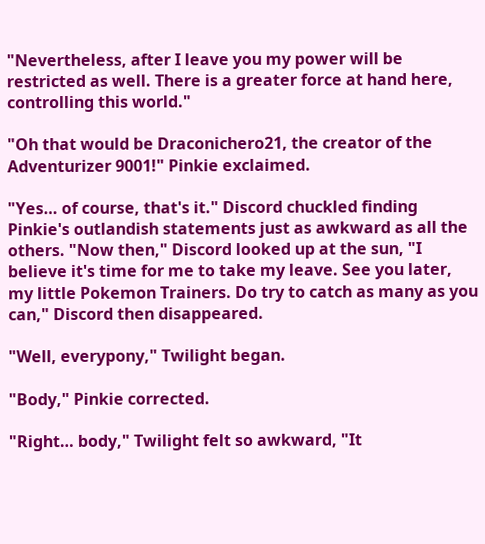"Nevertheless, after I leave you my power will be restricted as well. There is a greater force at hand here, controlling this world."

"Oh that would be Draconichero21, the creator of the Adventurizer 9001!" Pinkie exclaimed.

"Yes… of course, that's it." Discord chuckled finding Pinkie's outlandish statements just as awkward as all the others. "Now then," Discord looked up at the sun, "I believe it's time for me to take my leave. See you later, my little Pokemon Trainers. Do try to catch as many as you can," Discord then disappeared.

"Well, everypony," Twilight began.

"Body," Pinkie corrected.

"Right… body," Twilight felt so awkward, "It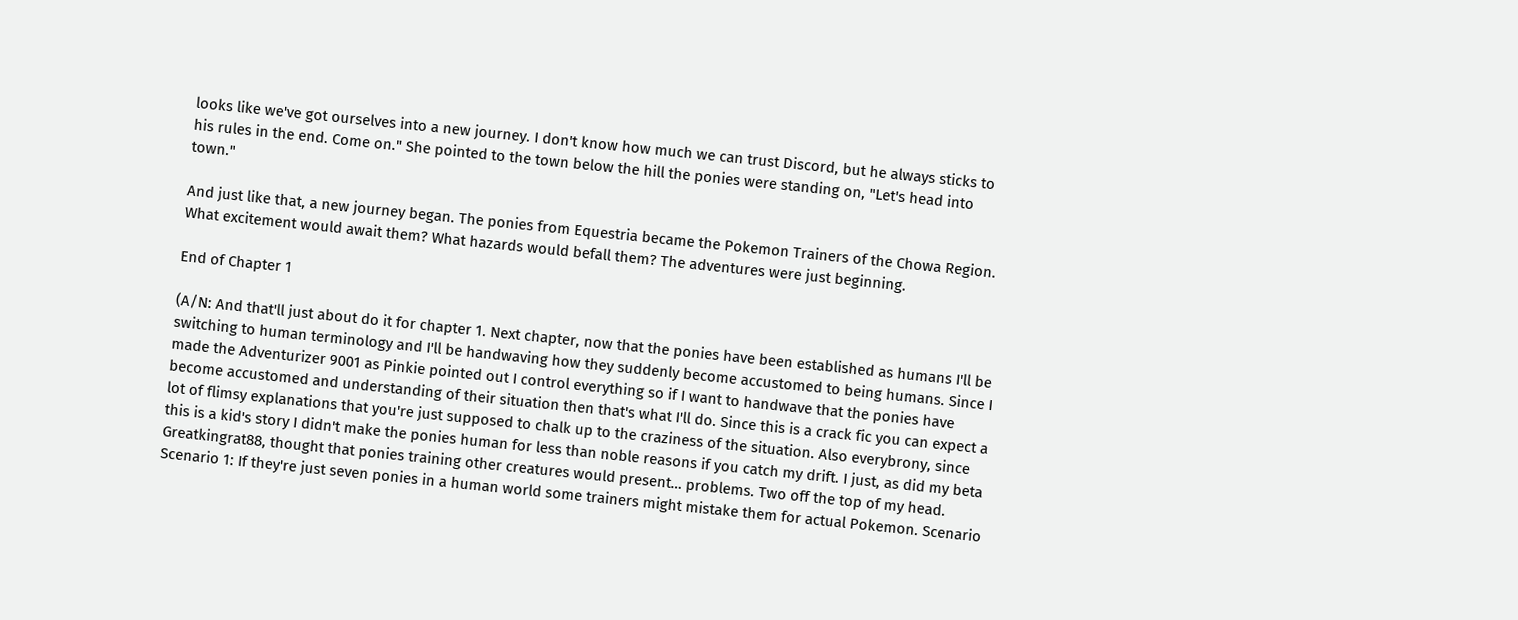looks like we've got ourselves into a new journey. I don't know how much we can trust Discord, but he always sticks to his rules in the end. Come on." She pointed to the town below the hill the ponies were standing on, "Let's head into town."

And just like that, a new journey began. The ponies from Equestria became the Pokemon Trainers of the Chowa Region. What excitement would await them? What hazards would befall them? The adventures were just beginning.

End of Chapter 1

(A/N: And that'll just about do it for chapter 1. Next chapter, now that the ponies have been established as humans I'll be switching to human terminology and I'll be handwaving how they suddenly become accustomed to being humans. Since I made the Adventurizer 9001 as Pinkie pointed out I control everything so if I want to handwave that the ponies have become accustomed and understanding of their situation then that's what I'll do. Since this is a crack fic you can expect a lot of flimsy explanations that you're just supposed to chalk up to the craziness of the situation. Also everybrony, since this is a kid's story I didn't make the ponies human for less than noble reasons if you catch my drift. I just, as did my beta Greatkingrat88, thought that ponies training other creatures would present… problems. Two off the top of my head. Scenario 1: If they're just seven ponies in a human world some trainers might mistake them for actual Pokemon. Scenario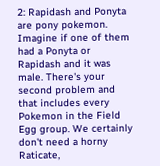2: Rapidash and Ponyta are pony pokemon. Imagine if one of them had a Ponyta or Rapidash and it was male. There's your second problem and that includes every Pokemon in the Field Egg group. We certainly don't need a horny Raticate,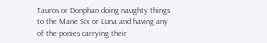Tauros or Donphan doing naughty things to the Mane Six or Luna and having any of the ponies carrying their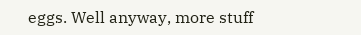eggs. Well anyway, more stuff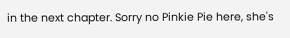in the next chapter. Sorry no Pinkie Pie here, she's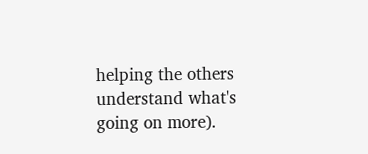helping the others understand what's going on more).